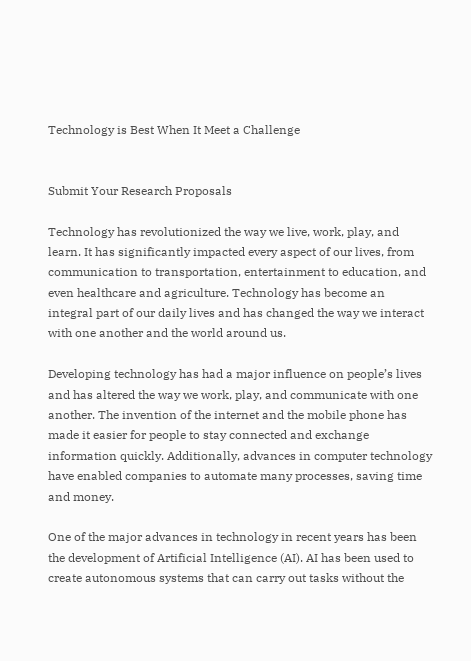Technology is Best When It Meet a Challenge


Submit Your Research Proposals

Technology has revolutionized the way we live, work, play, and learn. It has significantly impacted every aspect of our lives, from communication to transportation, entertainment to education, and even healthcare and agriculture. Technology has become an integral part of our daily lives and has changed the way we interact with one another and the world around us.

Developing technology has had a major influence on people’s lives and has altered the way we work, play, and communicate with one another. The invention of the internet and the mobile phone has made it easier for people to stay connected and exchange information quickly. Additionally, advances in computer technology have enabled companies to automate many processes, saving time and money.

One of the major advances in technology in recent years has been the development of Artificial Intelligence (AI). AI has been used to create autonomous systems that can carry out tasks without the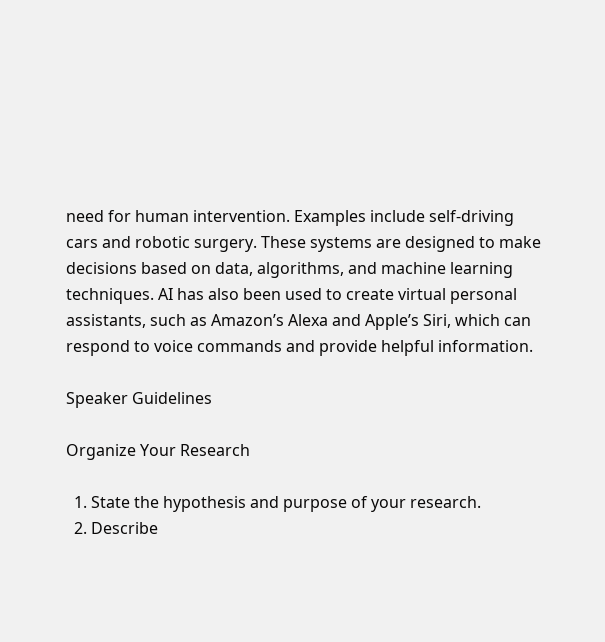need for human intervention. Examples include self-driving cars and robotic surgery. These systems are designed to make decisions based on data, algorithms, and machine learning techniques. AI has also been used to create virtual personal assistants, such as Amazon’s Alexa and Apple’s Siri, which can respond to voice commands and provide helpful information.

Speaker Guidelines

Organize Your Research

  1. State the hypothesis and purpose of your research.
  2. Describe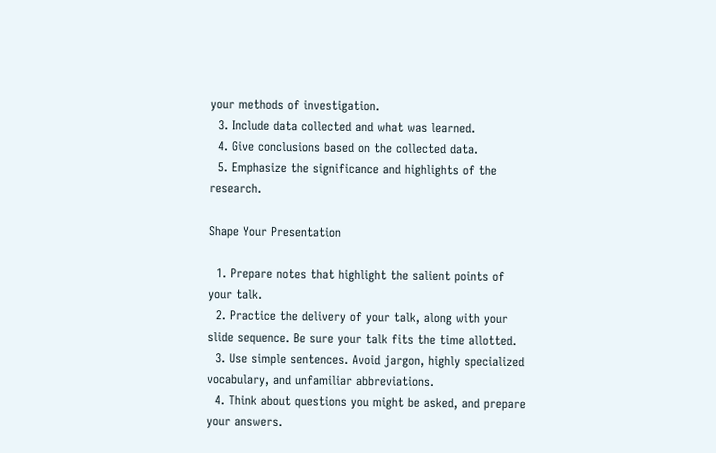your methods of investigation.
  3. Include data collected and what was learned.
  4. Give conclusions based on the collected data.
  5. Emphasize the significance and highlights of the research.

Shape Your Presentation

  1. Prepare notes that highlight the salient points of your talk.
  2. Practice the delivery of your talk, along with your slide sequence. Be sure your talk fits the time allotted.
  3. Use simple sentences. Avoid jargon, highly specialized vocabulary, and unfamiliar abbreviations.
  4. Think about questions you might be asked, and prepare your answers.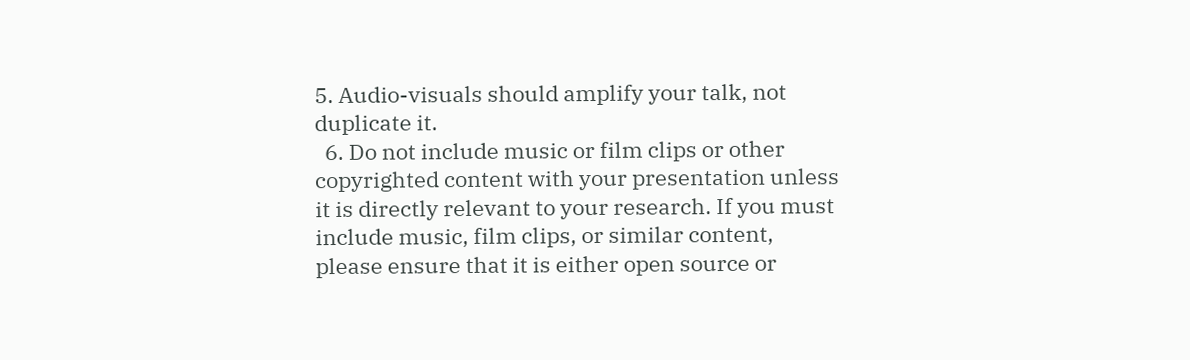5. Audio-visuals should amplify your talk, not duplicate it.
  6. Do not include music or film clips or other copyrighted content with your presentation unless it is directly relevant to your research. If you must include music, film clips, or similar content, please ensure that it is either open source or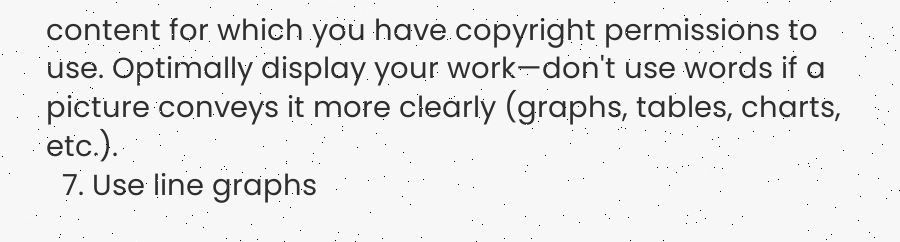content for which you have copyright permissions to use. Optimally display your work—don't use words if a picture conveys it more clearly (graphs, tables, charts, etc.).
  7. Use line graphs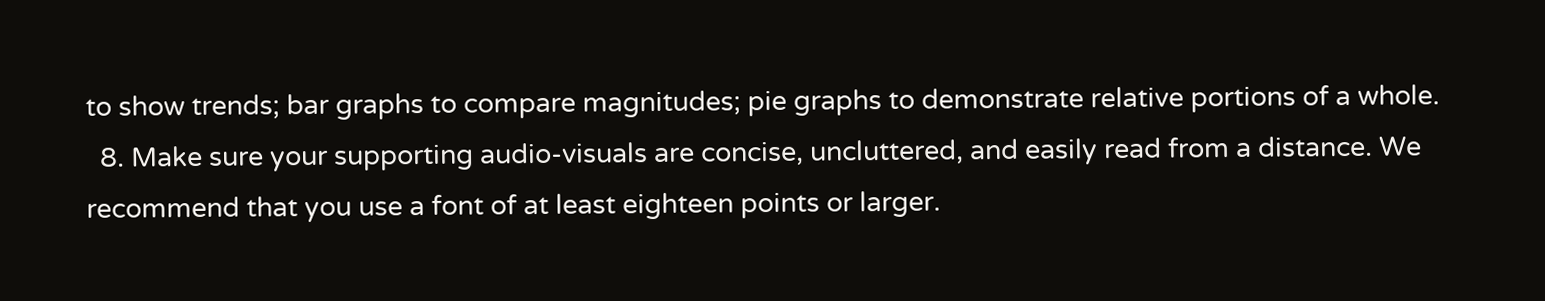to show trends; bar graphs to compare magnitudes; pie graphs to demonstrate relative portions of a whole.
  8. Make sure your supporting audio-visuals are concise, uncluttered, and easily read from a distance. We recommend that you use a font of at least eighteen points or larger.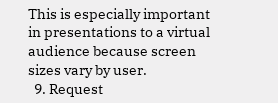This is especially important in presentations to a virtual audience because screen sizes vary by user.
  9. Request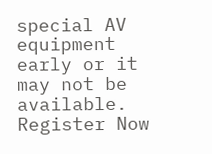special AV equipment early or it may not be available.
Register Now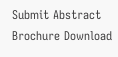Submit Abstract
Brochure Download